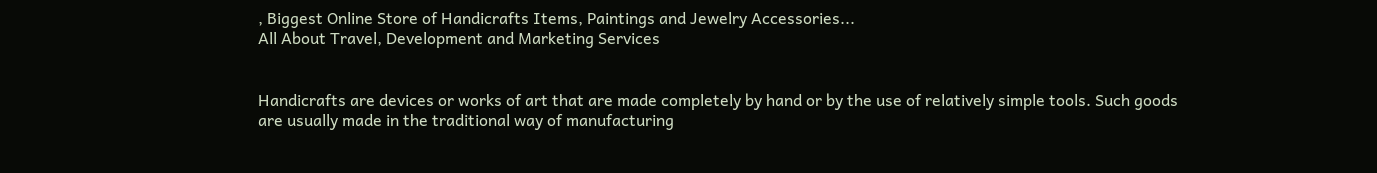, Biggest Online Store of Handicrafts Items, Paintings and Jewelry Accessories...
All About Travel, Development and Marketing Services


Handicrafts are devices or works of art that are made completely by hand or by the use of relatively simple tools. Such goods are usually made in the traditional way of manufacturing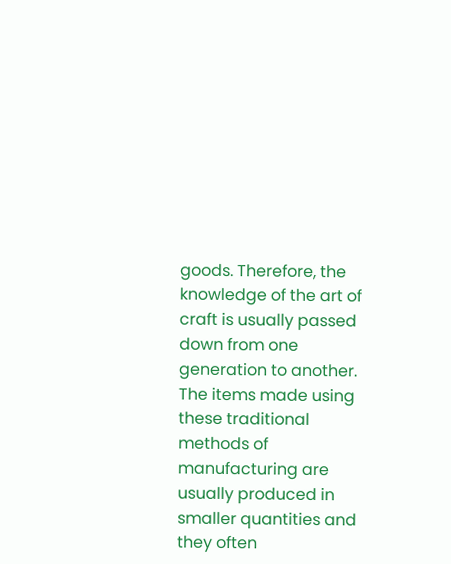goods. Therefore, the knowledge of the art of craft is usually passed down from one generation to another. The items made using these traditional methods of manufacturing are usually produced in smaller quantities and they often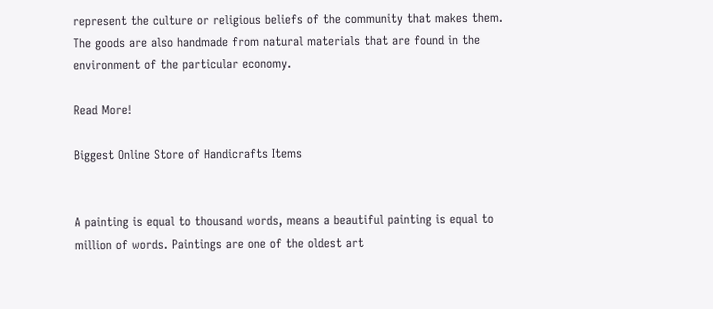represent the culture or religious beliefs of the community that makes them. The goods are also handmade from natural materials that are found in the environment of the particular economy.

Read More!

Biggest Online Store of Handicrafts Items


A painting is equal to thousand words, means a beautiful painting is equal to million of words. Paintings are one of the oldest art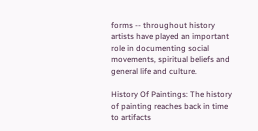forms -- throughout history artists have played an important role in documenting social movements, spiritual beliefs and general life and culture.

History Of Paintings: The history of painting reaches back in time to artifacts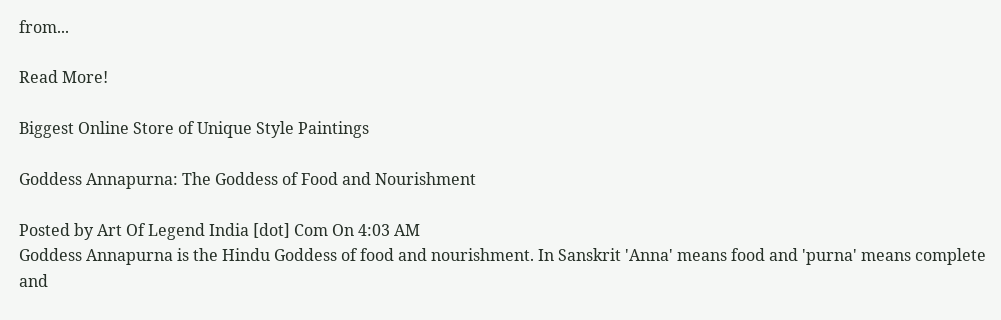from...

Read More!

Biggest Online Store of Unique Style Paintings

Goddess Annapurna: The Goddess of Food and Nourishment

Posted by Art Of Legend India [dot] Com On 4:03 AM
Goddess Annapurna is the Hindu Goddess of food and nourishment. In Sanskrit 'Anna' means food and 'purna' means complete and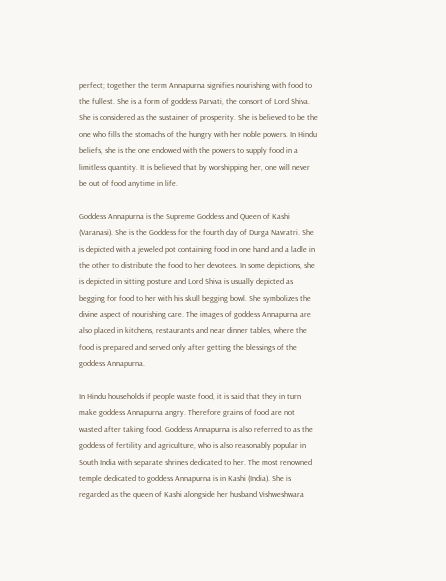perfect; together the term Annapurna signifies nourishing with food to the fullest. She is a form of goddess Parvati, the consort of Lord Shiva. She is considered as the sustainer of prosperity. She is believed to be the one who fills the stomachs of the hungry with her noble powers. In Hindu beliefs, she is the one endowed with the powers to supply food in a limitless quantity. It is believed that by worshipping her, one will never be out of food anytime in life.

Goddess Annapurna is the Supreme Goddess and Queen of Kashi (Varanasi). She is the Goddess for the fourth day of Durga Navratri. She is depicted with a jeweled pot containing food in one hand and a ladle in the other to distribute the food to her devotees. In some depictions, she is depicted in sitting posture and Lord Shiva is usually depicted as begging for food to her with his skull begging bowl. She symbolizes the divine aspect of nourishing care. The images of goddess Annapurna are also placed in kitchens, restaurants and near dinner tables, where the food is prepared and served only after getting the blessings of the goddess Annapurna.

In Hindu households if people waste food, it is said that they in turn make goddess Annapurna angry. Therefore grains of food are not wasted after taking food. Goddess Annapurna is also referred to as the goddess of fertility and agriculture, who is also reasonably popular in South India with separate shrines dedicated to her. The most renowned temple dedicated to goddess Annapurna is in Kashi (India). She is regarded as the queen of Kashi alongside her husband Vishweshwara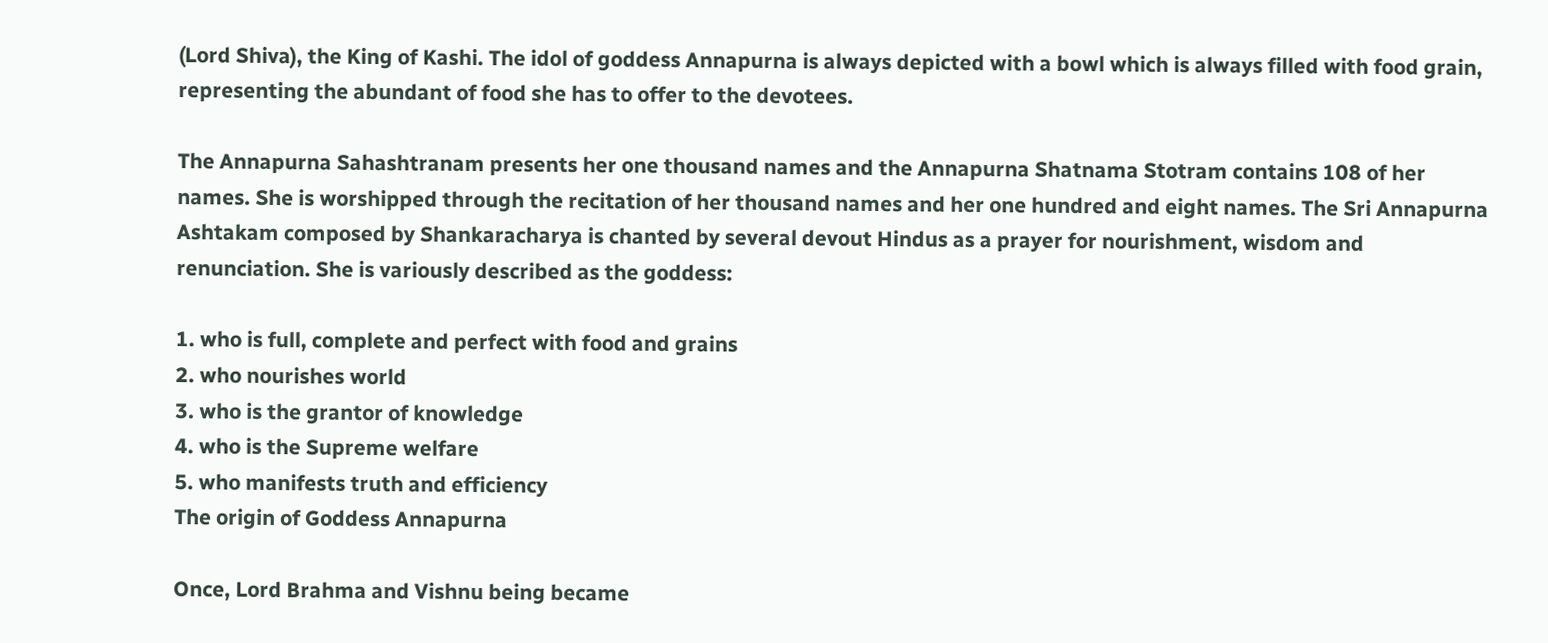(Lord Shiva), the King of Kashi. The idol of goddess Annapurna is always depicted with a bowl which is always filled with food grain, representing the abundant of food she has to offer to the devotees.

The Annapurna Sahashtranam presents her one thousand names and the Annapurna Shatnama Stotram contains 108 of her names. She is worshipped through the recitation of her thousand names and her one hundred and eight names. The Sri Annapurna Ashtakam composed by Shankaracharya is chanted by several devout Hindus as a prayer for nourishment, wisdom and renunciation. She is variously described as the goddess:

1. who is full, complete and perfect with food and grains
2. who nourishes world
3. who is the grantor of knowledge
4. who is the Supreme welfare
5. who manifests truth and efficiency
The origin of Goddess Annapurna

Once, Lord Brahma and Vishnu being became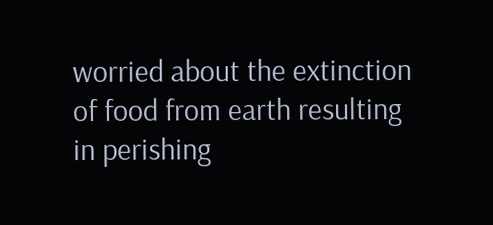worried about the extinction of food from earth resulting in perishing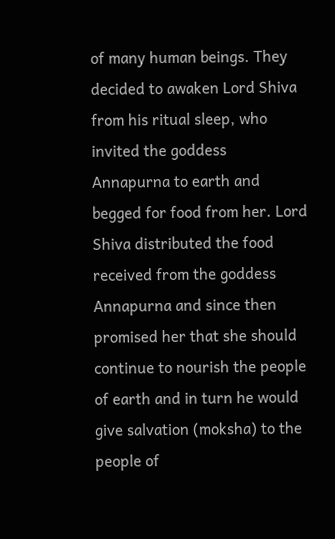of many human beings. They decided to awaken Lord Shiva from his ritual sleep, who invited the goddess Annapurna to earth and begged for food from her. Lord Shiva distributed the food received from the goddess Annapurna and since then promised her that she should continue to nourish the people of earth and in turn he would give salvation (moksha) to the people of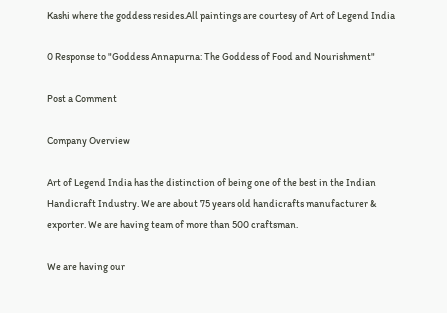Kashi where the goddess resides.All paintings are courtesy of Art of Legend India

0 Response to "Goddess Annapurna: The Goddess of Food and Nourishment"

Post a Comment

Company Overview

Art of Legend India has the distinction of being one of the best in the Indian Handicraft Industry. We are about 75 years old handicrafts manufacturer & exporter. We are having team of more than 500 craftsman.

We are having our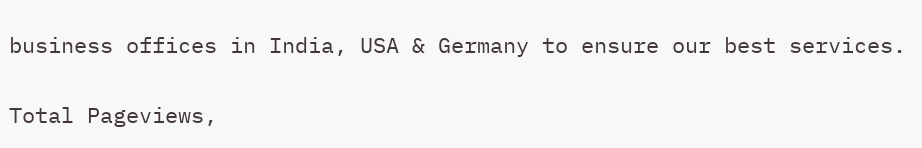business offices in India, USA & Germany to ensure our best services.

Total Pageviews,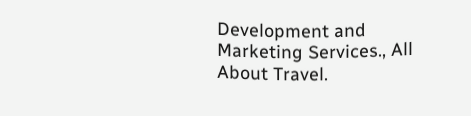Development and Marketing Services., All About Travel.